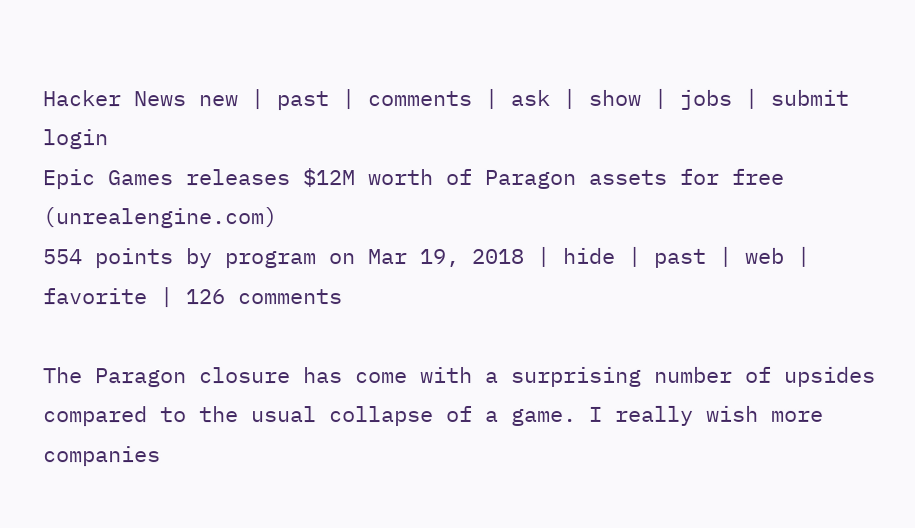Hacker News new | past | comments | ask | show | jobs | submit login
Epic Games releases $12M worth of Paragon assets for free (unrealengine.com)
554 points by program on Mar 19, 2018 | hide | past | web | favorite | 126 comments

The Paragon closure has come with a surprising number of upsides compared to the usual collapse of a game. I really wish more companies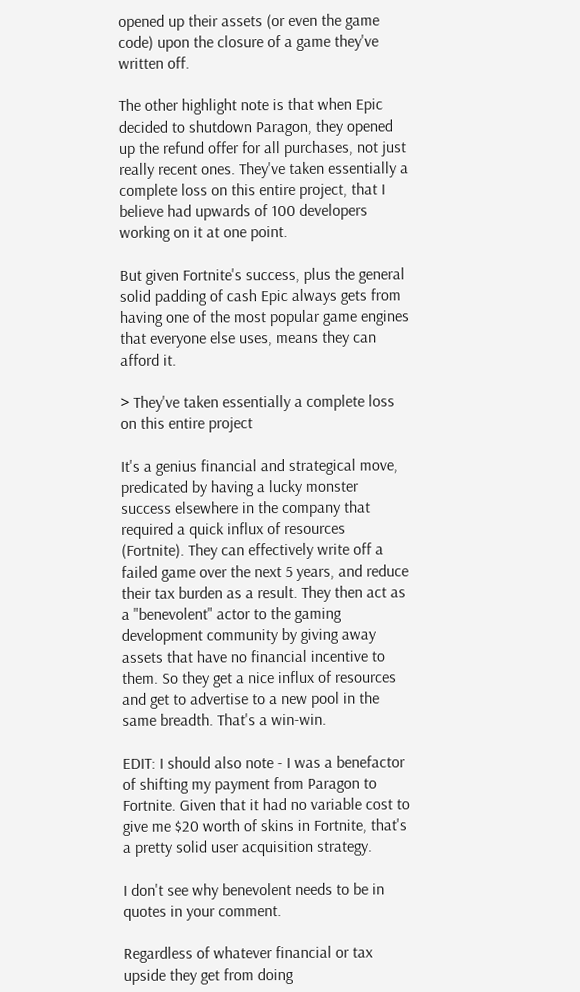opened up their assets (or even the game code) upon the closure of a game they've written off.

The other highlight note is that when Epic decided to shutdown Paragon, they opened up the refund offer for all purchases, not just really recent ones. They've taken essentially a complete loss on this entire project, that I believe had upwards of 100 developers working on it at one point.

But given Fortnite's success, plus the general solid padding of cash Epic always gets from having one of the most popular game engines that everyone else uses, means they can afford it.

> They've taken essentially a complete loss on this entire project

It's a genius financial and strategical move, predicated by having a lucky monster success elsewhere in the company that required a quick influx of resources (Fortnite). They can effectively write off a failed game over the next 5 years, and reduce their tax burden as a result. They then act as a "benevolent" actor to the gaming development community by giving away assets that have no financial incentive to them. So they get a nice influx of resources and get to advertise to a new pool in the same breadth. That's a win-win.

EDIT: I should also note - I was a benefactor of shifting my payment from Paragon to Fortnite. Given that it had no variable cost to give me $20 worth of skins in Fortnite, that's a pretty solid user acquisition strategy.

I don't see why benevolent needs to be in quotes in your comment.

Regardless of whatever financial or tax upside they get from doing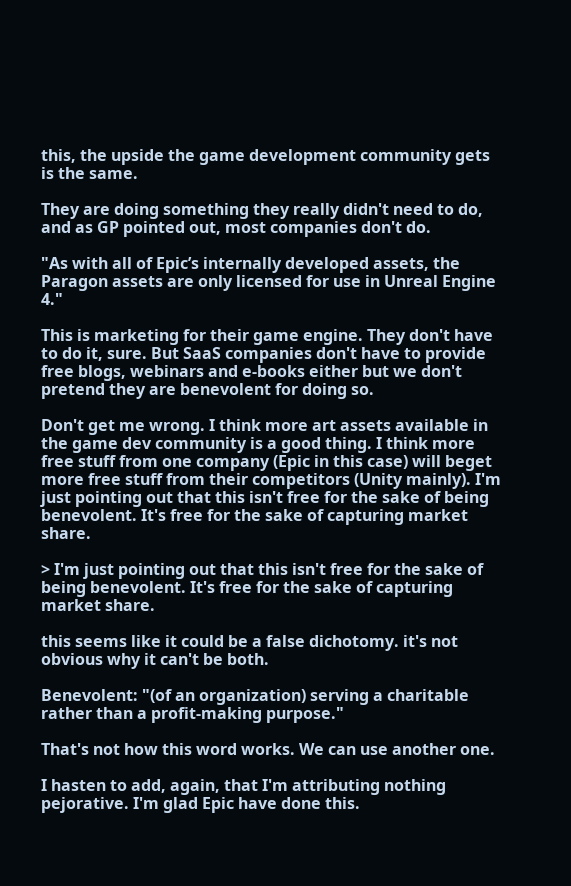this, the upside the game development community gets is the same.

They are doing something they really didn't need to do, and as GP pointed out, most companies don't do.

"As with all of Epic’s internally developed assets, the Paragon assets are only licensed for use in Unreal Engine 4."

This is marketing for their game engine. They don't have to do it, sure. But SaaS companies don't have to provide free blogs, webinars and e-books either but we don't pretend they are benevolent for doing so.

Don't get me wrong. I think more art assets available in the game dev community is a good thing. I think more free stuff from one company (Epic in this case) will beget more free stuff from their competitors (Unity mainly). I'm just pointing out that this isn't free for the sake of being benevolent. It's free for the sake of capturing market share.

> I'm just pointing out that this isn't free for the sake of being benevolent. It's free for the sake of capturing market share.

this seems like it could be a false dichotomy. it's not obvious why it can't be both.

Benevolent: "(of an organization) serving a charitable rather than a profit-making purpose."

That's not how this word works. We can use another one.

I hasten to add, again, that I'm attributing nothing pejorative. I'm glad Epic have done this.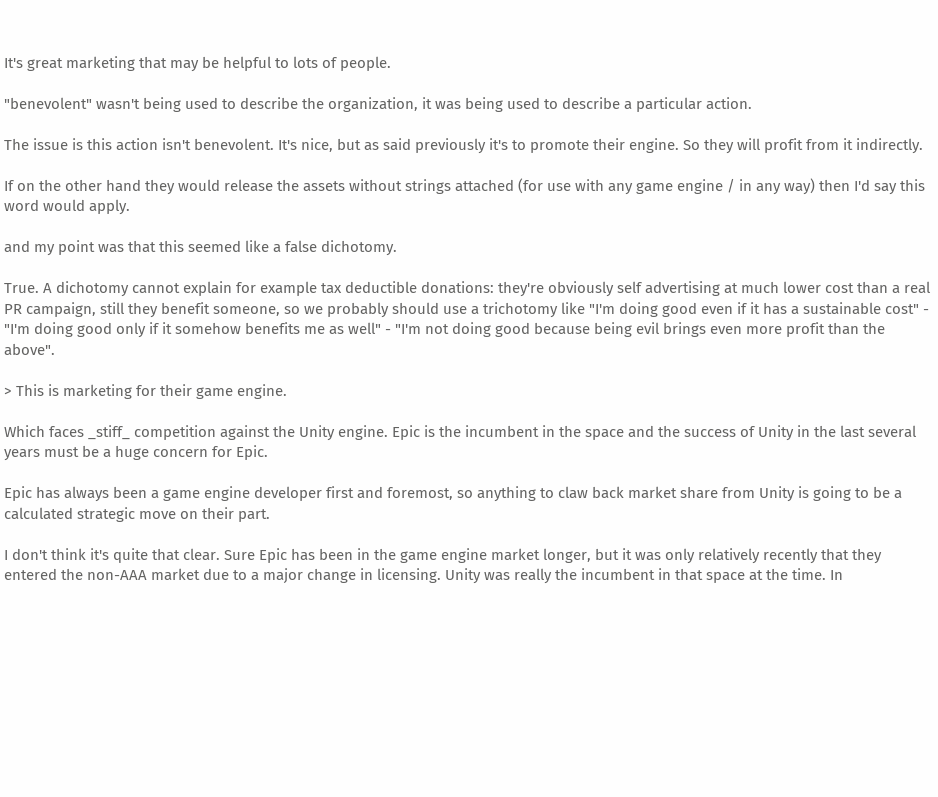It's great marketing that may be helpful to lots of people.

"benevolent" wasn't being used to describe the organization, it was being used to describe a particular action.

The issue is this action isn't benevolent. It's nice, but as said previously it's to promote their engine. So they will profit from it indirectly.

If on the other hand they would release the assets without strings attached (for use with any game engine / in any way) then I'd say this word would apply.

and my point was that this seemed like a false dichotomy.

True. A dichotomy cannot explain for example tax deductible donations: they're obviously self advertising at much lower cost than a real PR campaign, still they benefit someone, so we probably should use a trichotomy like "I'm doing good even if it has a sustainable cost" - "I'm doing good only if it somehow benefits me as well" - "I'm not doing good because being evil brings even more profit than the above".

> This is marketing for their game engine.

Which faces _stiff_ competition against the Unity engine. Epic is the incumbent in the space and the success of Unity in the last several years must be a huge concern for Epic.

Epic has always been a game engine developer first and foremost, so anything to claw back market share from Unity is going to be a calculated strategic move on their part.

I don't think it's quite that clear. Sure Epic has been in the game engine market longer, but it was only relatively recently that they entered the non-AAA market due to a major change in licensing. Unity was really the incumbent in that space at the time. In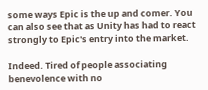some ways Epic is the up and comer. You can also see that as Unity has had to react strongly to Epic's entry into the market.

Indeed. Tired of people associating benevolence with no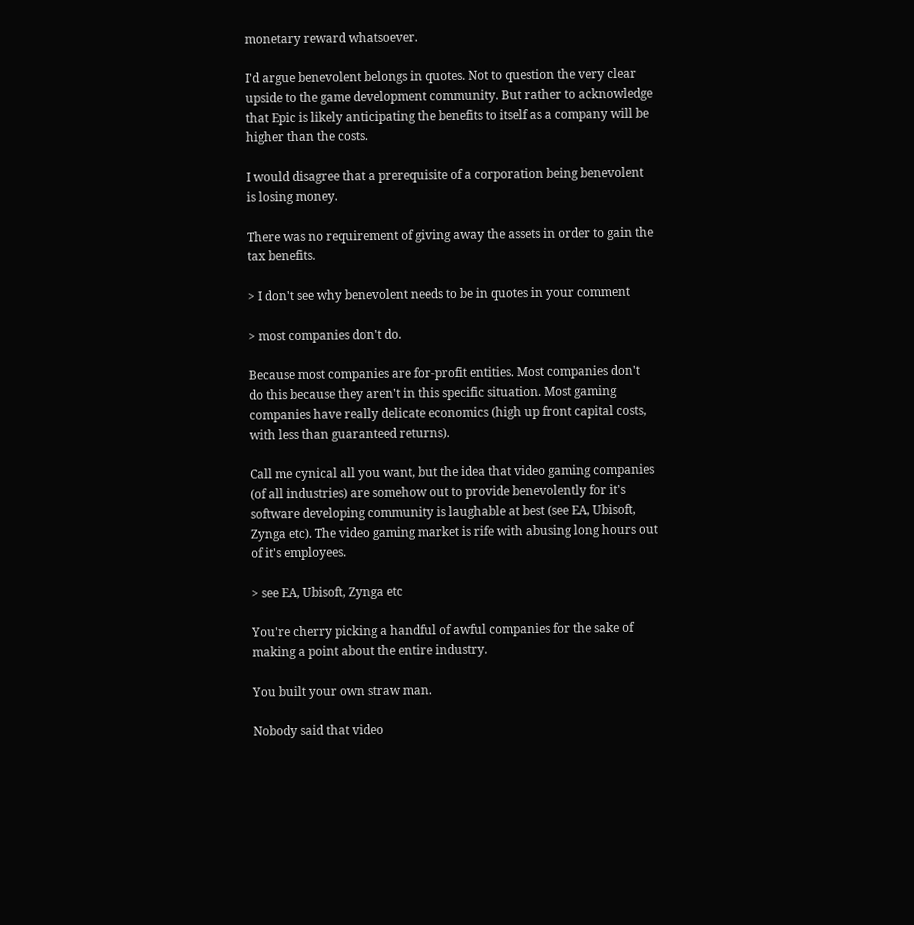monetary reward whatsoever.

I'd argue benevolent belongs in quotes. Not to question the very clear upside to the game development community. But rather to acknowledge that Epic is likely anticipating the benefits to itself as a company will be higher than the costs.

I would disagree that a prerequisite of a corporation being benevolent is losing money.

There was no requirement of giving away the assets in order to gain the tax benefits.

> I don't see why benevolent needs to be in quotes in your comment

> most companies don't do.

Because most companies are for-profit entities. Most companies don't do this because they aren't in this specific situation. Most gaming companies have really delicate economics (high up front capital costs, with less than guaranteed returns).

Call me cynical all you want, but the idea that video gaming companies (of all industries) are somehow out to provide benevolently for it's software developing community is laughable at best (see EA, Ubisoft, Zynga etc). The video gaming market is rife with abusing long hours out of it's employees.

> see EA, Ubisoft, Zynga etc

You're cherry picking a handful of awful companies for the sake of making a point about the entire industry.

You built your own straw man.

Nobody said that video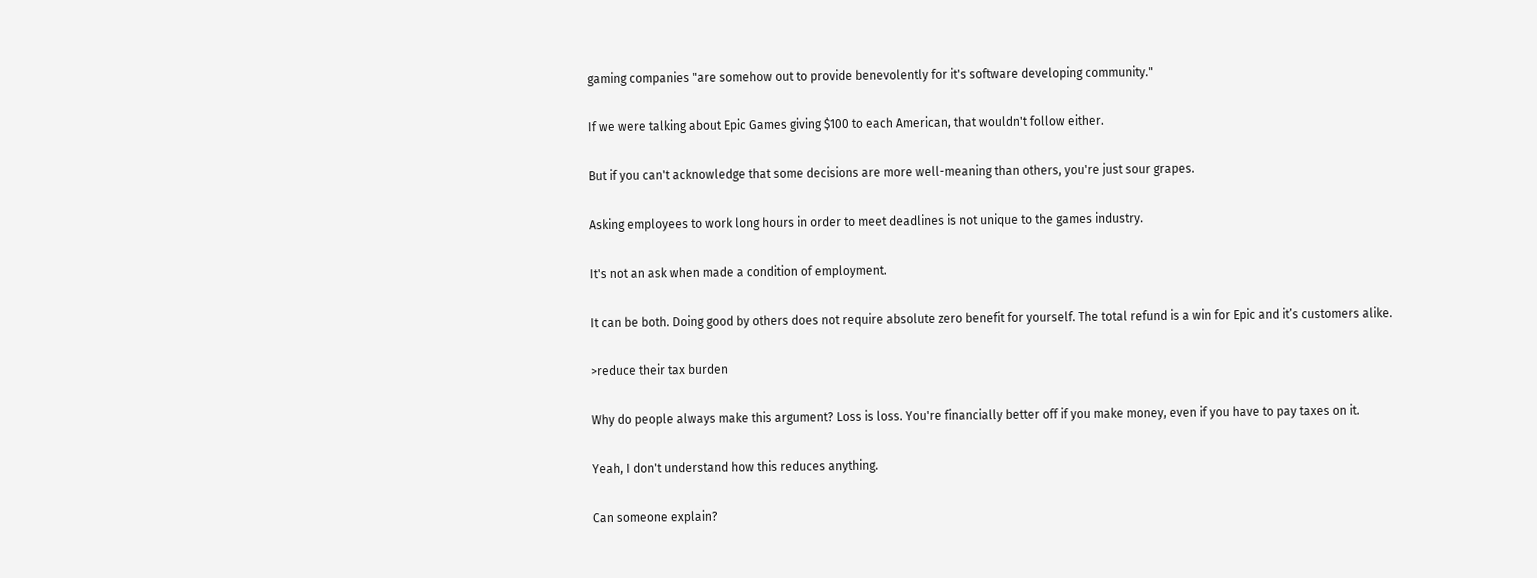gaming companies "are somehow out to provide benevolently for it's software developing community."

If we were talking about Epic Games giving $100 to each American, that wouldn't follow either.

But if you can't acknowledge that some decisions are more well-meaning than others, you're just sour grapes.

Asking employees to work long hours in order to meet deadlines is not unique to the games industry.

It's not an ask when made a condition of employment.

It can be both. Doing good by others does not require absolute zero benefit for yourself. The total refund is a win for Epic and it’s customers alike.

>reduce their tax burden

Why do people always make this argument? Loss is loss. You're financially better off if you make money, even if you have to pay taxes on it.

Yeah, I don't understand how this reduces anything.

Can someone explain?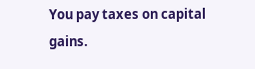You pay taxes on capital gains.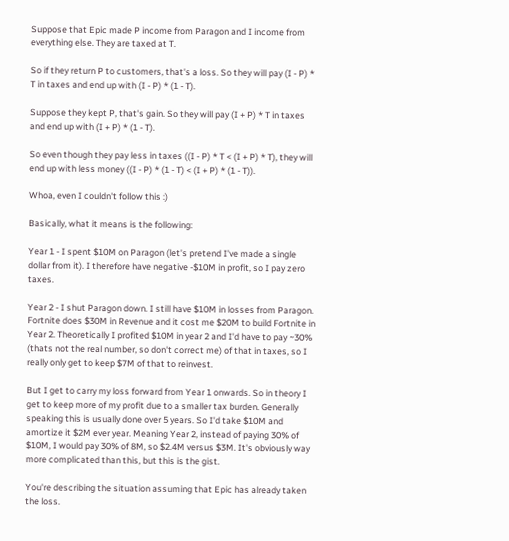Suppose that Epic made P income from Paragon and I income from everything else. They are taxed at T.

So if they return P to customers, that's a loss. So they will pay (I - P) * T in taxes and end up with (I - P) * (1 - T).

Suppose they kept P, that's gain. So they will pay (I + P) * T in taxes and end up with (I + P) * (1 - T).

So even though they pay less in taxes ((I - P) * T < (I + P) * T), they will end up with less money ((I - P) * (1 - T) < (I + P) * (1 - T)).

Whoa, even I couldn't follow this :)

Basically, what it means is the following:

Year 1 - I spent $10M on Paragon (let's pretend I've made a single dollar from it). I therefore have negative -$10M in profit, so I pay zero taxes.

Year 2 - I shut Paragon down. I still have $10M in losses from Paragon. Fortnite does $30M in Revenue and it cost me $20M to build Fortnite in Year 2. Theoretically I profited $10M in year 2 and I'd have to pay ~30% (thats not the real number, so don't correct me) of that in taxes, so I really only get to keep $7M of that to reinvest.

But I get to carry my loss forward from Year 1 onwards. So in theory I get to keep more of my profit due to a smaller tax burden. Generally speaking this is usually done over 5 years. So I'd take $10M and amortize it $2M ever year. Meaning Year 2, instead of paying 30% of $10M, I would pay 30% of 8M, so $2.4M versus $3M. It's obviously way more complicated than this, but this is the gist.

You're describing the situation assuming that Epic has already taken the loss.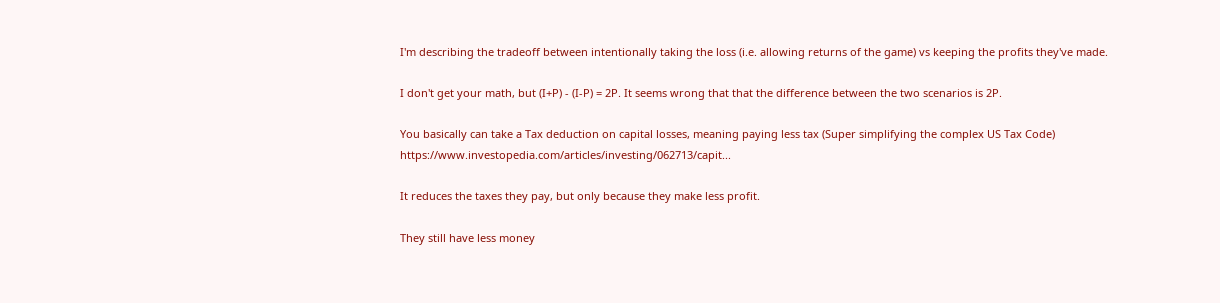I'm describing the tradeoff between intentionally taking the loss (i.e. allowing returns of the game) vs keeping the profits they've made.

I don't get your math, but (I+P) - (I-P) = 2P. It seems wrong that that the difference between the two scenarios is 2P.

You basically can take a Tax deduction on capital losses, meaning paying less tax (Super simplifying the complex US Tax Code) https://www.investopedia.com/articles/investing/062713/capit...

It reduces the taxes they pay, but only because they make less profit.

They still have less money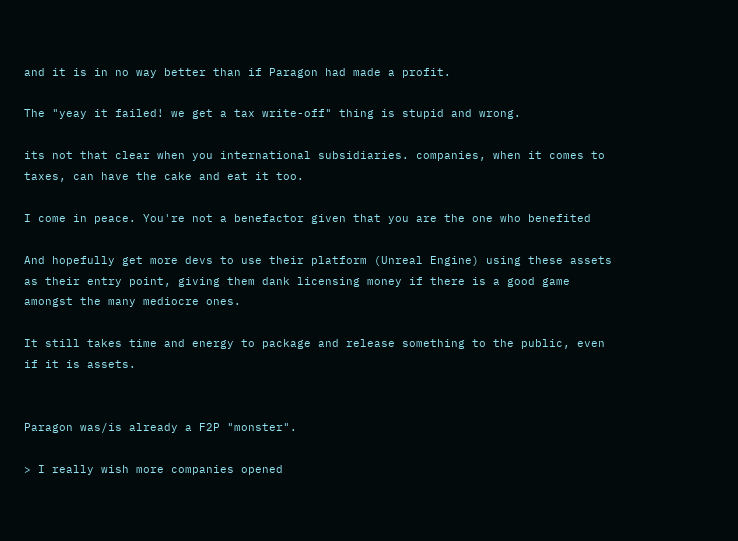and it is in no way better than if Paragon had made a profit.

The "yeay it failed! we get a tax write-off" thing is stupid and wrong.

its not that clear when you international subsidiaries. companies, when it comes to taxes, can have the cake and eat it too.

I come in peace. You're not a benefactor given that you are the one who benefited

And hopefully get more devs to use their platform (Unreal Engine) using these assets as their entry point, giving them dank licensing money if there is a good game amongst the many mediocre ones.

It still takes time and energy to package and release something to the public, even if it is assets.


Paragon was/is already a F2P "monster".

> I really wish more companies opened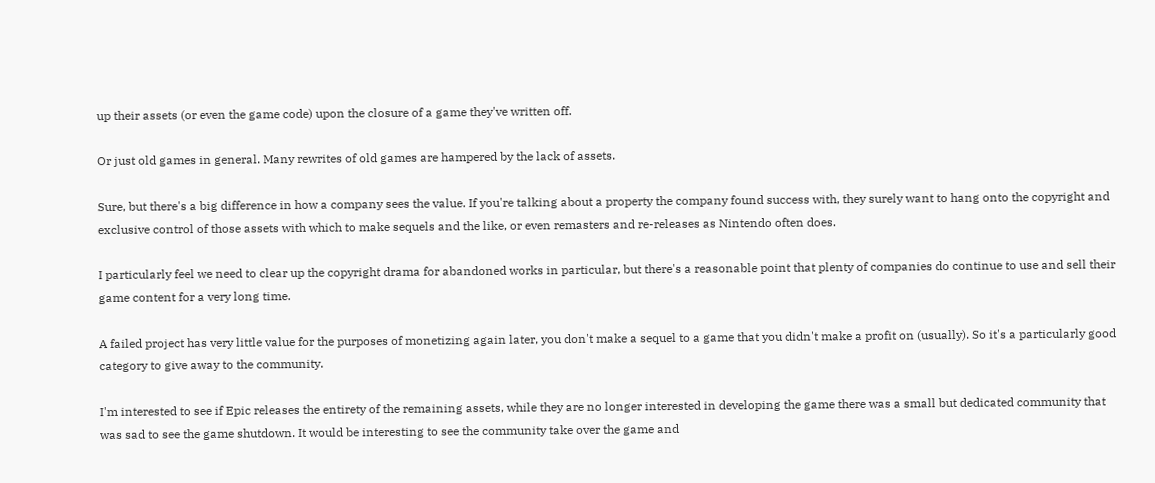up their assets (or even the game code) upon the closure of a game they've written off.

Or just old games in general. Many rewrites of old games are hampered by the lack of assets.

Sure, but there's a big difference in how a company sees the value. If you're talking about a property the company found success with, they surely want to hang onto the copyright and exclusive control of those assets with which to make sequels and the like, or even remasters and re-releases as Nintendo often does.

I particularly feel we need to clear up the copyright drama for abandoned works in particular, but there's a reasonable point that plenty of companies do continue to use and sell their game content for a very long time.

A failed project has very little value for the purposes of monetizing again later, you don't make a sequel to a game that you didn't make a profit on (usually). So it's a particularly good category to give away to the community.

I'm interested to see if Epic releases the entirety of the remaining assets, while they are no longer interested in developing the game there was a small but dedicated community that was sad to see the game shutdown. It would be interesting to see the community take over the game and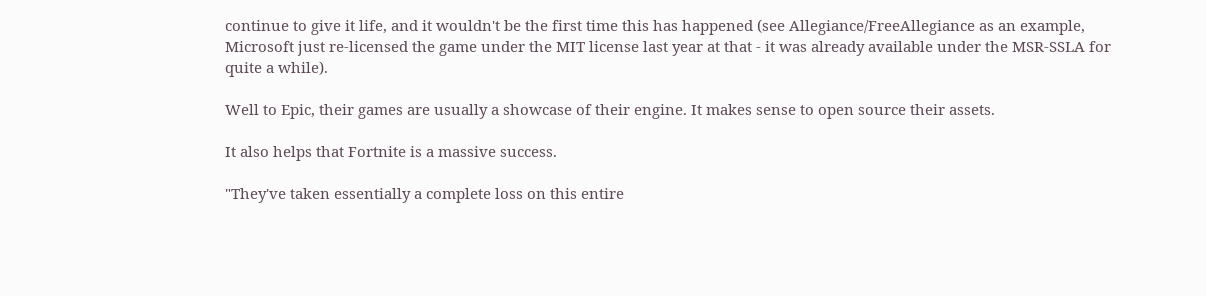continue to give it life, and it wouldn't be the first time this has happened (see Allegiance/FreeAllegiance as an example, Microsoft just re-licensed the game under the MIT license last year at that - it was already available under the MSR-SSLA for quite a while).

Well to Epic, their games are usually a showcase of their engine. It makes sense to open source their assets.

It also helps that Fortnite is a massive success.

"They've taken essentially a complete loss on this entire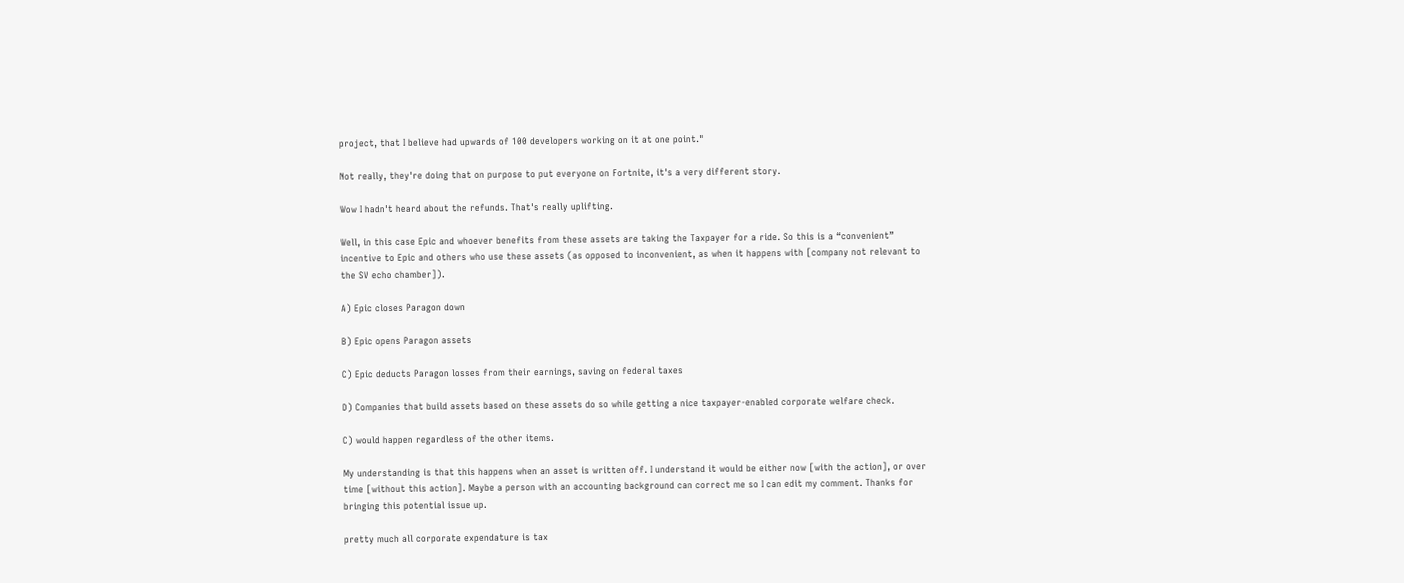project, that I believe had upwards of 100 developers working on it at one point."

Not really, they're doing that on purpose to put everyone on Fortnite, it's a very different story.

Wow I hadn't heard about the refunds. That's really uplifting.

Well, in this case Epic and whoever benefits from these assets are taking the Taxpayer for a ride. So this is a “convenient” incentive to Epic and others who use these assets (as opposed to inconvenient, as when it happens with [company not relevant to the SV echo chamber]).

A) Epic closes Paragon down

B) Epic opens Paragon assets

C) Epic deducts Paragon losses from their earnings, saving on federal taxes

D) Companies that build assets based on these assets do so while getting a nice taxpayer-enabled corporate welfare check.

C) would happen regardless of the other items.

My understanding is that this happens when an asset is written off. I understand it would be either now [with the action], or over time [without this action]. Maybe a person with an accounting background can correct me so I can edit my comment. Thanks for bringing this potential issue up.

pretty much all corporate expendature is tax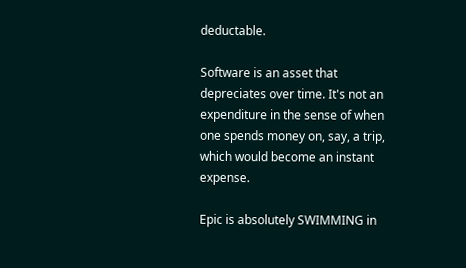deductable.

Software is an asset that depreciates over time. It's not an expenditure in the sense of when one spends money on, say, a trip, which would become an instant expense.

Epic is absolutely SWIMMING in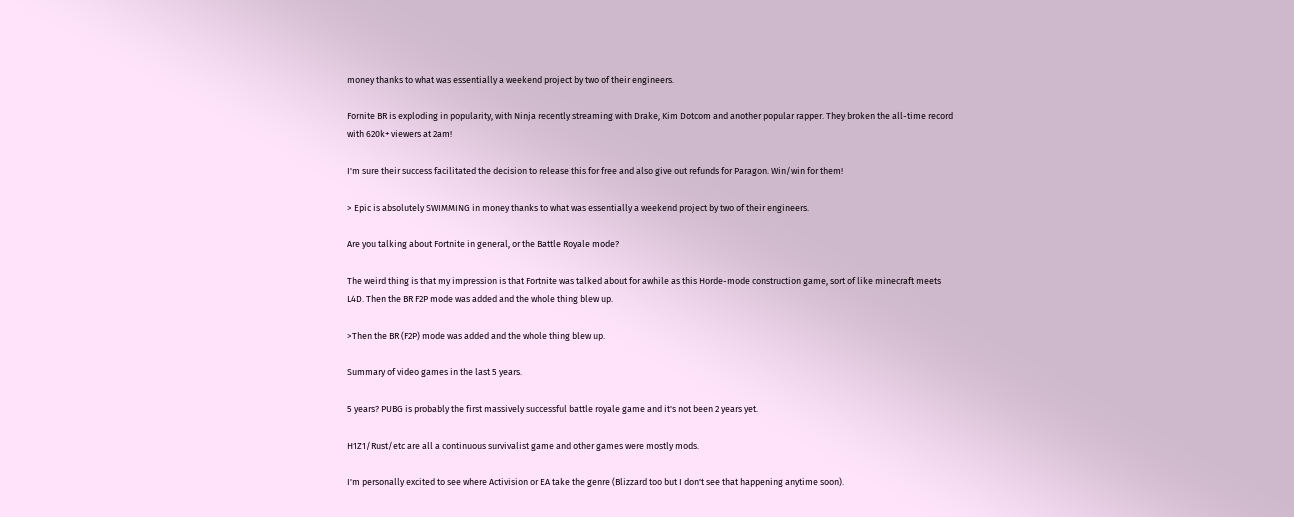money thanks to what was essentially a weekend project by two of their engineers.

Fornite BR is exploding in popularity, with Ninja recently streaming with Drake, Kim Dotcom and another popular rapper. They broken the all-time record with 620k+ viewers at 2am!

I'm sure their success facilitated the decision to release this for free and also give out refunds for Paragon. Win/win for them!

> Epic is absolutely SWIMMING in money thanks to what was essentially a weekend project by two of their engineers.

Are you talking about Fortnite in general, or the Battle Royale mode?

The weird thing is that my impression is that Fortnite was talked about for awhile as this Horde-mode construction game, sort of like minecraft meets L4D. Then the BR F2P mode was added and the whole thing blew up.

>Then the BR (F2P) mode was added and the whole thing blew up.

Summary of video games in the last 5 years.

5 years? PUBG is probably the first massively successful battle royale game and it's not been 2 years yet.

H1Z1/Rust/etc are all a continuous survivalist game and other games were mostly mods.

I'm personally excited to see where Activision or EA take the genre (Blizzard too but I don't see that happening anytime soon).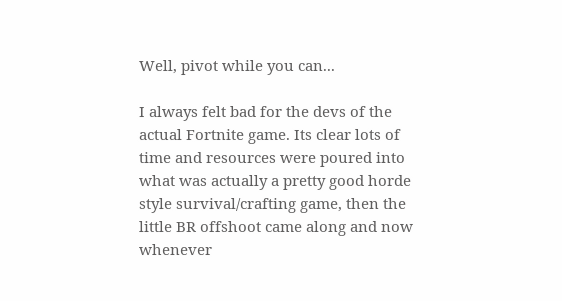Well, pivot while you can...

I always felt bad for the devs of the actual Fortnite game. Its clear lots of time and resources were poured into what was actually a pretty good horde style survival/crafting game, then the little BR offshoot came along and now whenever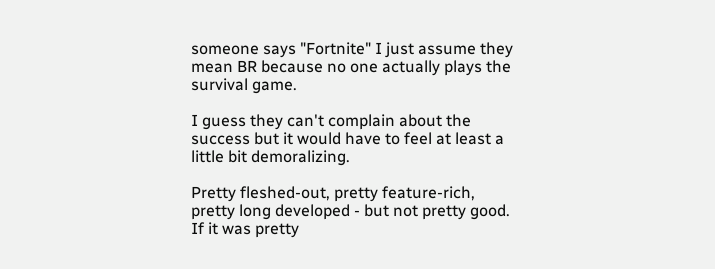someone says "Fortnite" I just assume they mean BR because no one actually plays the survival game.

I guess they can't complain about the success but it would have to feel at least a little bit demoralizing.

Pretty fleshed-out, pretty feature-rich, pretty long developed - but not pretty good. If it was pretty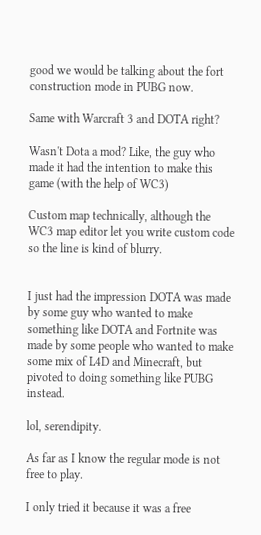good we would be talking about the fort construction mode in PUBG now.

Same with Warcraft 3 and DOTA right?

Wasn't Dota a mod? Like, the guy who made it had the intention to make this game (with the help of WC3)

Custom map technically, although the WC3 map editor let you write custom code so the line is kind of blurry.


I just had the impression DOTA was made by some guy who wanted to make something like DOTA and Fortnite was made by some people who wanted to make some mix of L4D and Minecraft, but pivoted to doing something like PUBG instead.

lol, serendipity.

As far as I know the regular mode is not free to play.

I only tried it because it was a free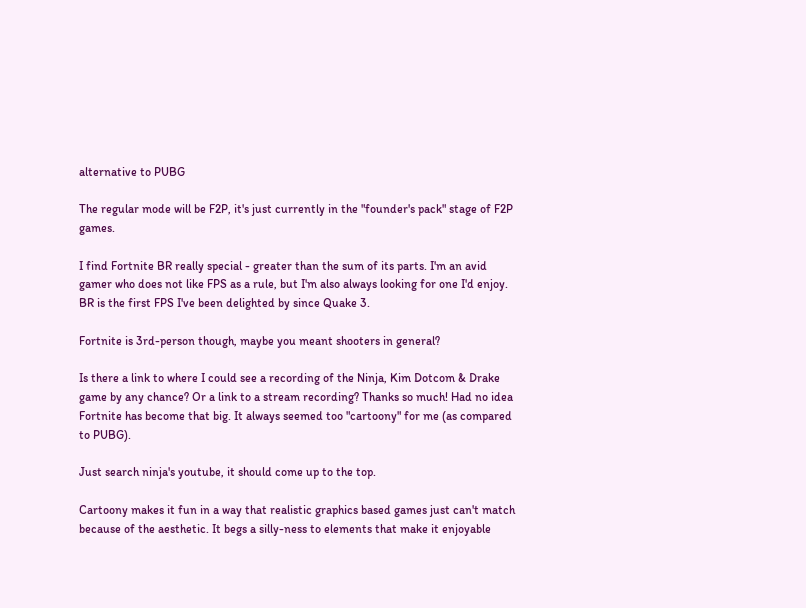alternative to PUBG

The regular mode will be F2P, it's just currently in the "founder's pack" stage of F2P games.

I find Fortnite BR really special - greater than the sum of its parts. I'm an avid gamer who does not like FPS as a rule, but I'm also always looking for one I'd enjoy. BR is the first FPS I've been delighted by since Quake 3.

Fortnite is 3rd-person though, maybe you meant shooters in general?

Is there a link to where I could see a recording of the Ninja, Kim Dotcom & Drake game by any chance? Or a link to a stream recording? Thanks so much! Had no idea Fortnite has become that big. It always seemed too "cartoony" for me (as compared to PUBG).

Just search ninja's youtube, it should come up to the top.

Cartoony makes it fun in a way that realistic graphics based games just can't match because of the aesthetic. It begs a silly-ness to elements that make it enjoyable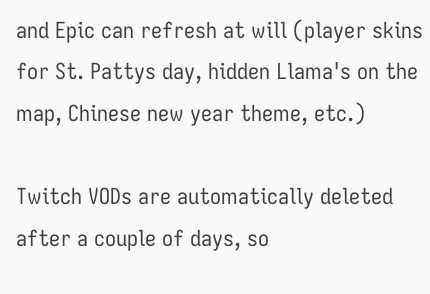and Epic can refresh at will (player skins for St. Pattys day, hidden Llama's on the map, Chinese new year theme, etc.)

Twitch VODs are automatically deleted after a couple of days, so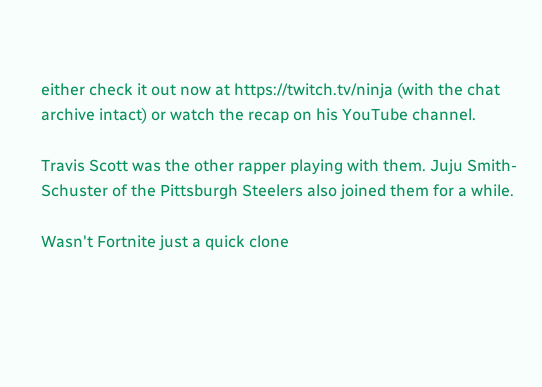either check it out now at https://twitch.tv/ninja (with the chat archive intact) or watch the recap on his YouTube channel.

Travis Scott was the other rapper playing with them. Juju Smith-Schuster of the Pittsburgh Steelers also joined them for a while.

Wasn't Fortnite just a quick clone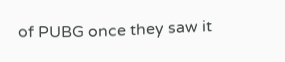of PUBG once they saw it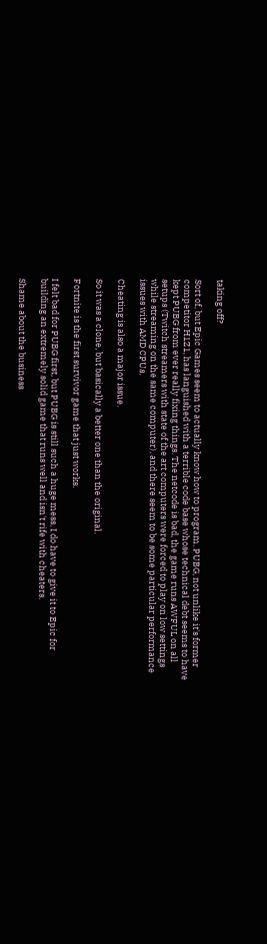taking off?

Sort of, but Epic Games seem to actually know how to program. PUBG, not unlike it's former competitor H1Z1, has languished with a terrible code base whose technical debt seems to have kept PUBG from ever really fixing things. The netcode is bad, the game runs AWFUL on all setups (Twitch streamers with state of the art computers were forced to play on low settings while streaming on the same computer), and there seem to be some particular performance issues with AMD CPUs.

Cheating is also a major issue.

So it was a clone, but basically a better one than the original.

Fortnite is the first survivor game that just works.

I felt bad for PUBG first, but PUBG is still such a huge mess, I do have to give it to Epic for building an extremely solid game that runs well and isn't rife with cheaters.

Shame about the business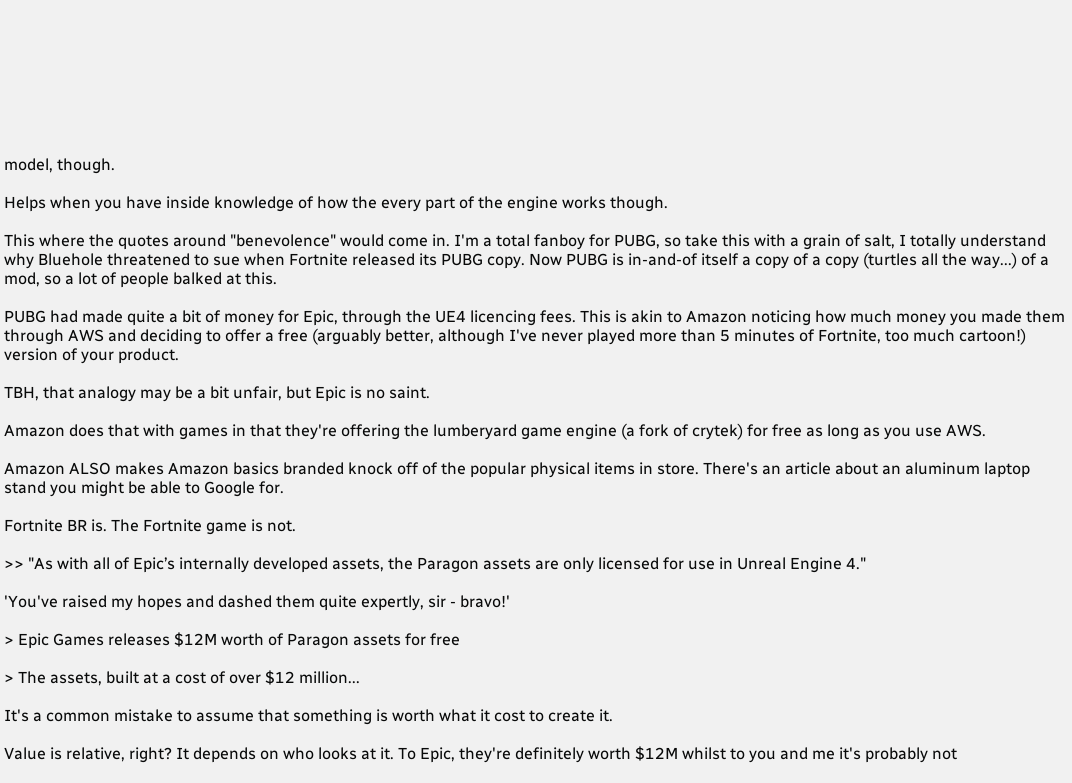model, though.

Helps when you have inside knowledge of how the every part of the engine works though.

This where the quotes around "benevolence" would come in. I'm a total fanboy for PUBG, so take this with a grain of salt, I totally understand why Bluehole threatened to sue when Fortnite released its PUBG copy. Now PUBG is in-and-of itself a copy of a copy (turtles all the way...) of a mod, so a lot of people balked at this.

PUBG had made quite a bit of money for Epic, through the UE4 licencing fees. This is akin to Amazon noticing how much money you made them through AWS and deciding to offer a free (arguably better, although I've never played more than 5 minutes of Fortnite, too much cartoon!) version of your product.

TBH, that analogy may be a bit unfair, but Epic is no saint.

Amazon does that with games in that they're offering the lumberyard game engine (a fork of crytek) for free as long as you use AWS.

Amazon ALSO makes Amazon basics branded knock off of the popular physical items in store. There's an article about an aluminum laptop stand you might be able to Google for.

Fortnite BR is. The Fortnite game is not.

>> "As with all of Epic’s internally developed assets, the Paragon assets are only licensed for use in Unreal Engine 4."

'You've raised my hopes and dashed them quite expertly, sir - bravo!'

> Epic Games releases $12M worth of Paragon assets for free

> The assets, built at a cost of over $12 million...

It's a common mistake to assume that something is worth what it cost to create it.

Value is relative, right? It depends on who looks at it. To Epic, they're definitely worth $12M whilst to you and me it's probably not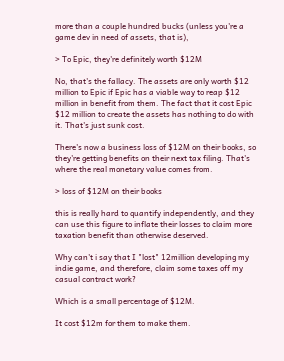more than a couple hundred bucks (unless you're a game dev in need of assets, that is),

> To Epic, they're definitely worth $12M

No, that's the fallacy. The assets are only worth $12 million to Epic if Epic has a viable way to reap $12 million in benefit from them. The fact that it cost Epic $12 million to create the assets has nothing to do with it. That's just sunk cost.

There's now a business loss of $12M on their books, so they're getting benefits on their next tax filing. That's where the real monetary value comes from.

> loss of $12M on their books

this is really hard to quantify independently, and they can use this figure to inflate their losses to claim more taxation benefit than otherwise deserved.

Why can't i say that I "lost" 12million developing my indie game, and therefore, claim some taxes off my casual contract work?

Which is a small percentage of $12M.

It cost $12m for them to make them.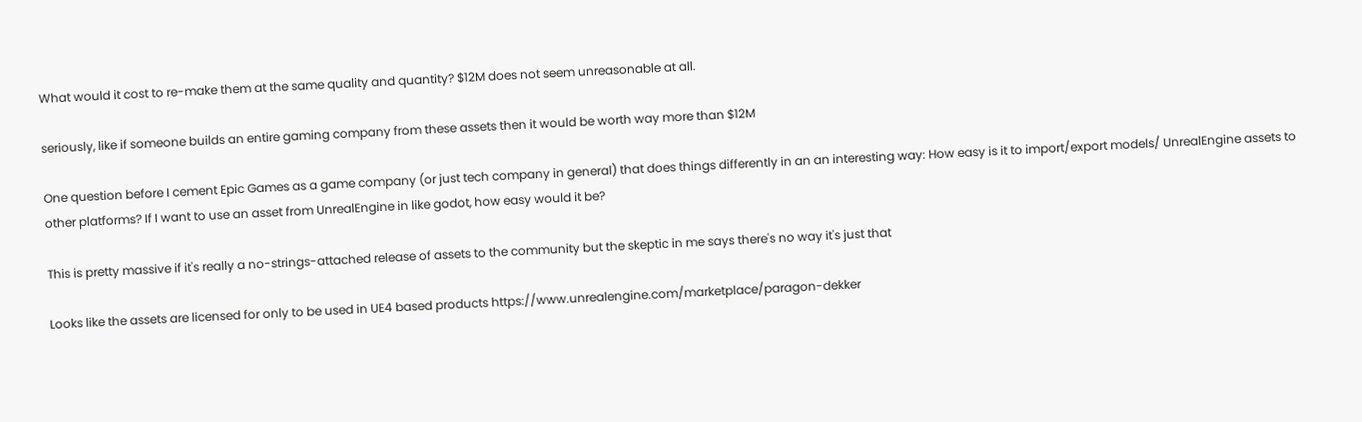What would it cost to re-make them at the same quality and quantity? $12M does not seem unreasonable at all.

seriously, like if someone builds an entire gaming company from these assets then it would be worth way more than $12M

One question before I cement Epic Games as a game company (or just tech company in general) that does things differently in an an interesting way: How easy is it to import/export models/ UnrealEngine assets to other platforms? If I want to use an asset from UnrealEngine in like godot, how easy would it be?

This is pretty massive if it's really a no-strings-attached release of assets to the community but the skeptic in me says there's no way it's just that

Looks like the assets are licensed for only to be used in UE4 based products https://www.unrealengine.com/marketplace/paragon-dekker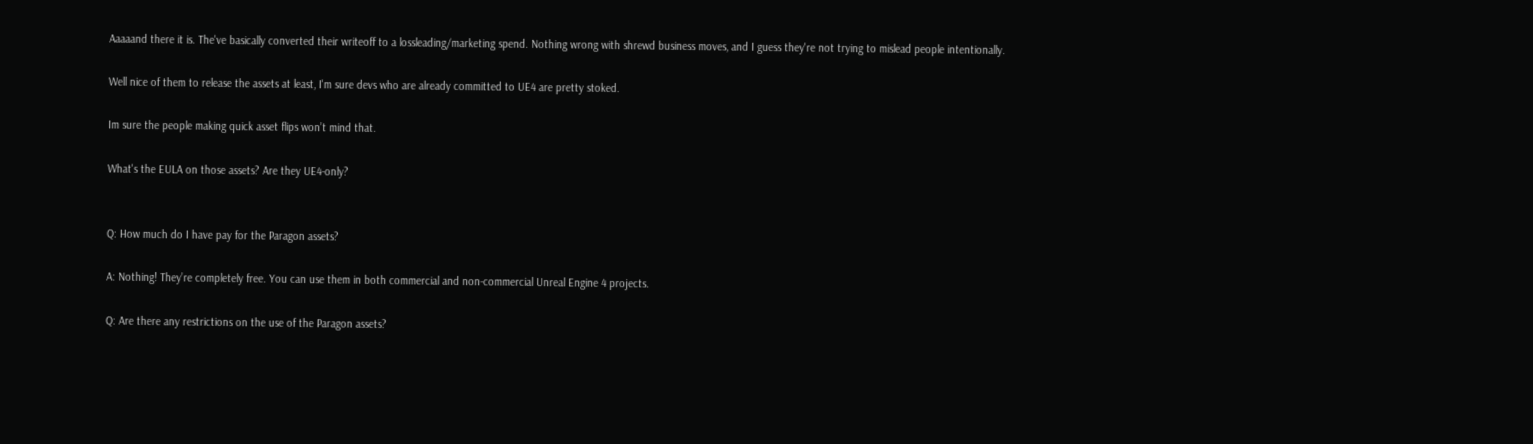Aaaaand there it is. The've basically converted their writeoff to a lossleading/marketing spend. Nothing wrong with shrewd business moves, and I guess they're not trying to mislead people intentionally.

Well nice of them to release the assets at least, I'm sure devs who are already committed to UE4 are pretty stoked.

Im sure the people making quick asset flips won’t mind that.

What's the EULA on those assets? Are they UE4-only?


Q: How much do I have pay for the Paragon assets?

A: Nothing! They’re completely free. You can use them in both commercial and non-commercial Unreal Engine 4 projects.

Q: Are there any restrictions on the use of the Paragon assets?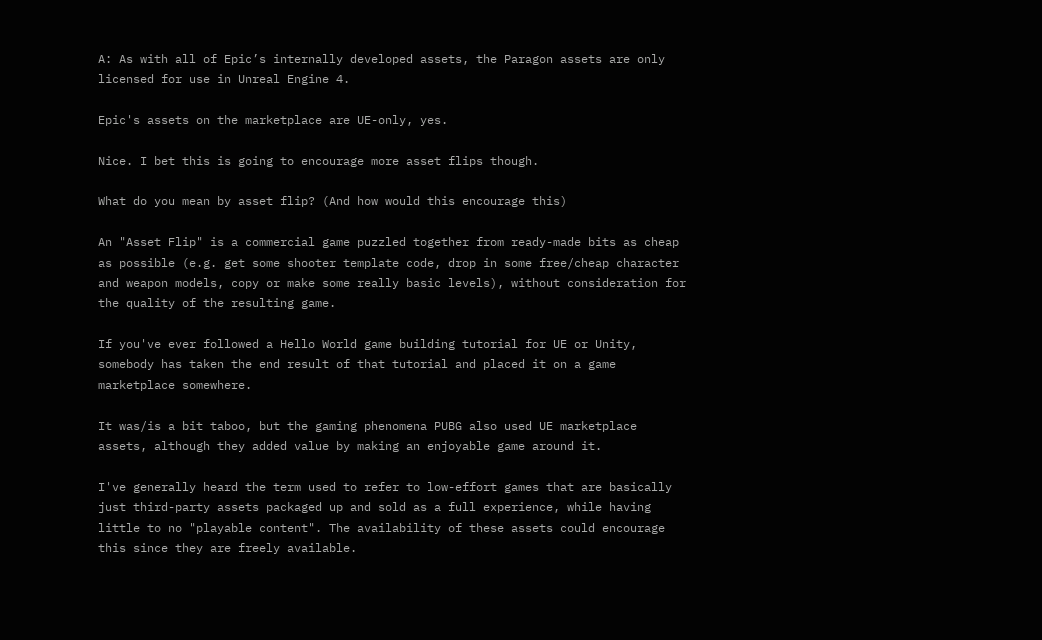A: As with all of Epic’s internally developed assets, the Paragon assets are only licensed for use in Unreal Engine 4.

Epic's assets on the marketplace are UE-only, yes.

Nice. I bet this is going to encourage more asset flips though.

What do you mean by asset flip? (And how would this encourage this)

An "Asset Flip" is a commercial game puzzled together from ready-made bits as cheap as possible (e.g. get some shooter template code, drop in some free/cheap character and weapon models, copy or make some really basic levels), without consideration for the quality of the resulting game.

If you've ever followed a Hello World game building tutorial for UE or Unity, somebody has taken the end result of that tutorial and placed it on a game marketplace somewhere.

It was/is a bit taboo, but the gaming phenomena PUBG also used UE marketplace assets, although they added value by making an enjoyable game around it.

I've generally heard the term used to refer to low-effort games that are basically just third-party assets packaged up and sold as a full experience, while having little to no "playable content". The availability of these assets could encourage this since they are freely available.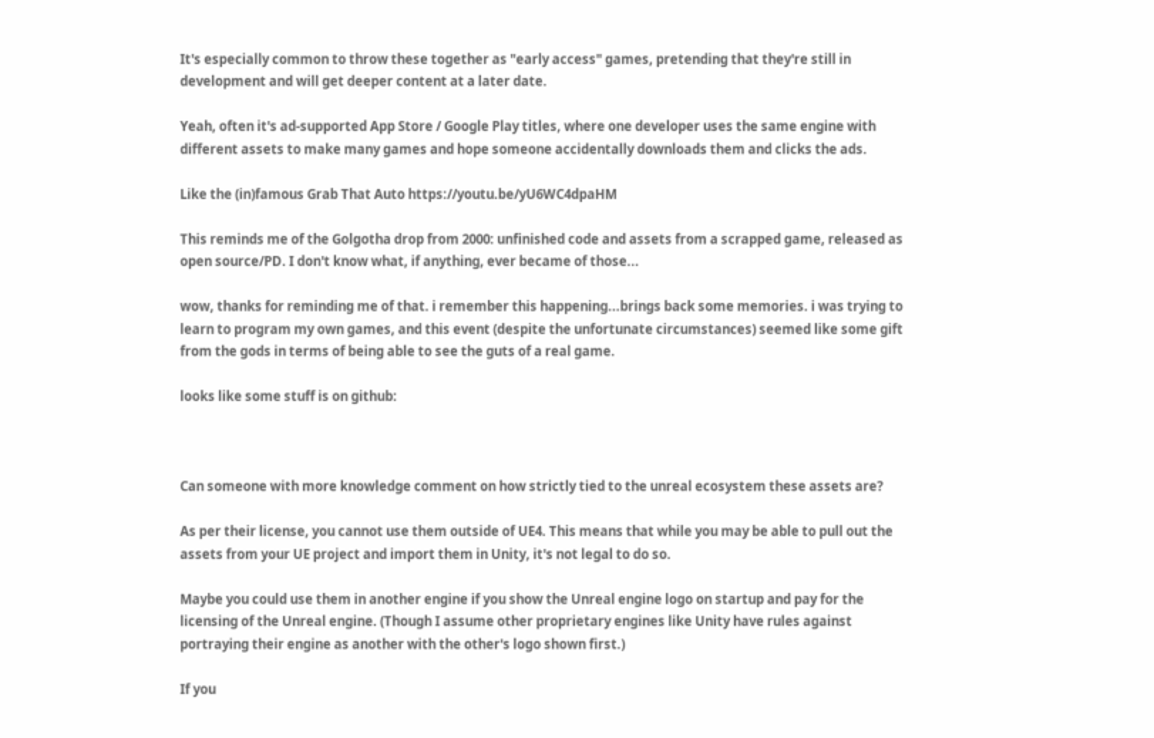It's especially common to throw these together as "early access" games, pretending that they're still in development and will get deeper content at a later date.

Yeah, often it's ad-supported App Store / Google Play titles, where one developer uses the same engine with different assets to make many games and hope someone accidentally downloads them and clicks the ads.

Like the (in)famous Grab That Auto https://youtu.be/yU6WC4dpaHM

This reminds me of the Golgotha drop from 2000: unfinished code and assets from a scrapped game, released as open source/PD. I don't know what, if anything, ever became of those...

wow, thanks for reminding me of that. i remember this happening...brings back some memories. i was trying to learn to program my own games, and this event (despite the unfortunate circumstances) seemed like some gift from the gods in terms of being able to see the guts of a real game.

looks like some stuff is on github:



Can someone with more knowledge comment on how strictly tied to the unreal ecosystem these assets are?

As per their license, you cannot use them outside of UE4. This means that while you may be able to pull out the assets from your UE project and import them in Unity, it's not legal to do so.

Maybe you could use them in another engine if you show the Unreal engine logo on startup and pay for the licensing of the Unreal engine. (Though I assume other proprietary engines like Unity have rules against portraying their engine as another with the other's logo shown first.)

If you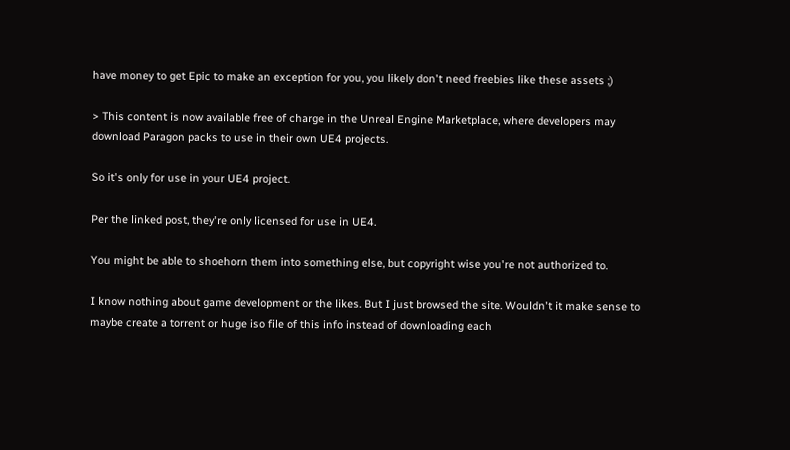have money to get Epic to make an exception for you, you likely don't need freebies like these assets ;)

> This content is now available free of charge in the Unreal Engine Marketplace, where developers may download Paragon packs to use in their own UE4 projects.

So it's only for use in your UE4 project.

Per the linked post, they're only licensed for use in UE4.

You might be able to shoehorn them into something else, but copyright wise you're not authorized to.

I know nothing about game development or the likes. But I just browsed the site. Wouldn't it make sense to maybe create a torrent or huge iso file of this info instead of downloading each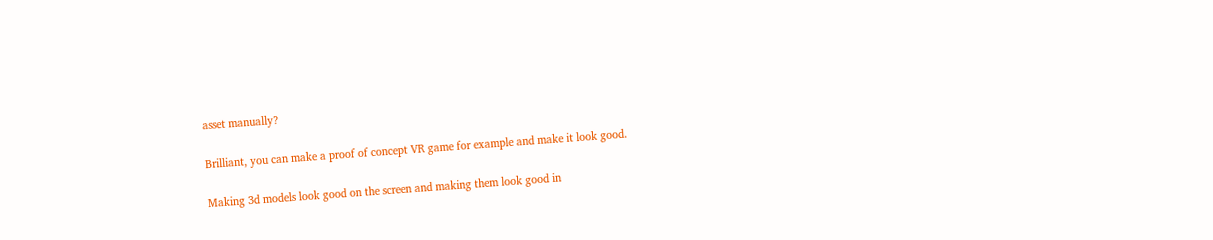asset manually?

Brilliant, you can make a proof of concept VR game for example and make it look good.

Making 3d models look good on the screen and making them look good in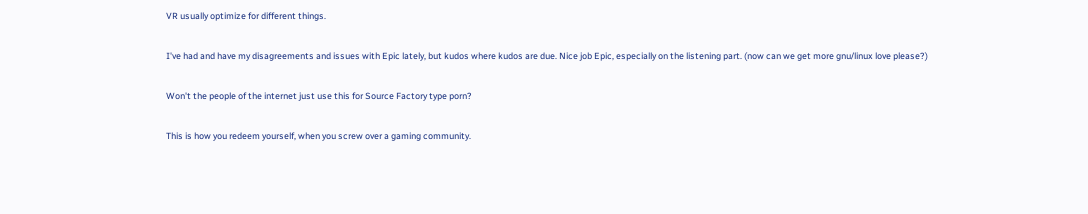VR usually optimize for different things.

I've had and have my disagreements and issues with Epic lately, but kudos where kudos are due. Nice job Epic, especially on the listening part. (now can we get more gnu/linux love please?)

Won't the people of the internet just use this for Source Factory type porn?

This is how you redeem yourself, when you screw over a gaming community.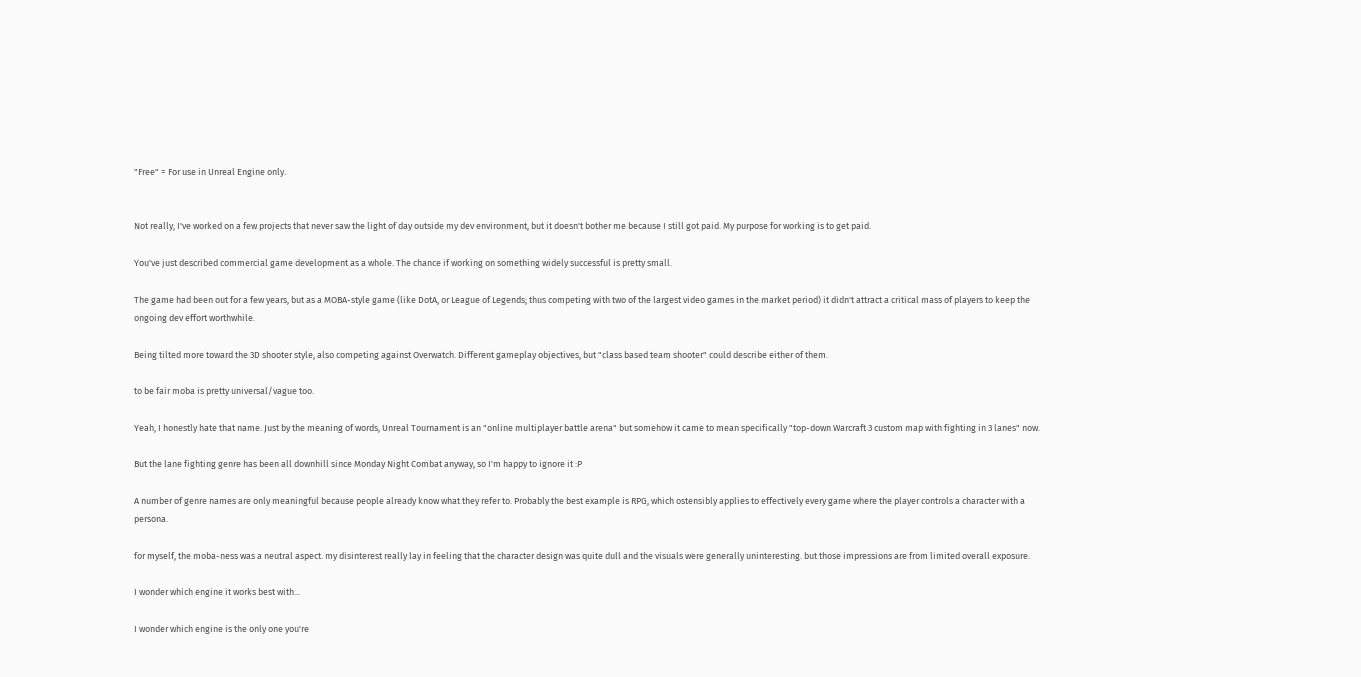"Free" = For use in Unreal Engine only.


Not really, I've worked on a few projects that never saw the light of day outside my dev environment, but it doesn't bother me because I still got paid. My purpose for working is to get paid.

You've just described commercial game development as a whole. The chance if working on something widely successful is pretty small.

The game had been out for a few years, but as a MOBA-style game (like DotA, or League of Legends; thus competing with two of the largest video games in the market period) it didn't attract a critical mass of players to keep the ongoing dev effort worthwhile.

Being tilted more toward the 3D shooter style, also competing against Overwatch. Different gameplay objectives, but "class based team shooter" could describe either of them.

to be fair moba is pretty universal/vague too.

Yeah, I honestly hate that name. Just by the meaning of words, Unreal Tournament is an "online multiplayer battle arena" but somehow it came to mean specifically "top-down Warcraft 3 custom map with fighting in 3 lanes" now.

But the lane fighting genre has been all downhill since Monday Night Combat anyway, so I'm happy to ignore it :P

A number of genre names are only meaningful because people already know what they refer to. Probably the best example is RPG, which ostensibly applies to effectively every game where the player controls a character with a persona.

for myself, the moba-ness was a neutral aspect. my disinterest really lay in feeling that the character design was quite dull and the visuals were generally uninteresting. but those impressions are from limited overall exposure.

I wonder which engine it works best with...

I wonder which engine is the only one you're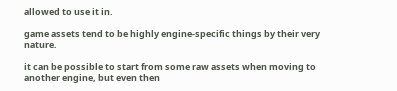allowed to use it in.

game assets tend to be highly engine-specific things by their very nature.

it can be possible to start from some raw assets when moving to another engine, but even then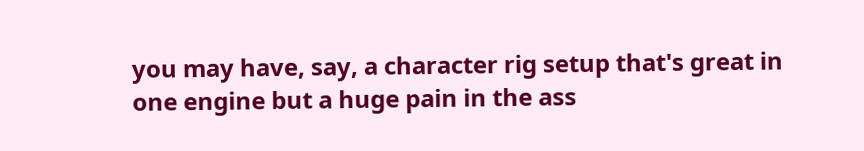you may have, say, a character rig setup that's great in one engine but a huge pain in the ass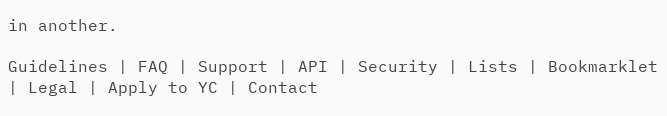in another.

Guidelines | FAQ | Support | API | Security | Lists | Bookmarklet | Legal | Apply to YC | Contact